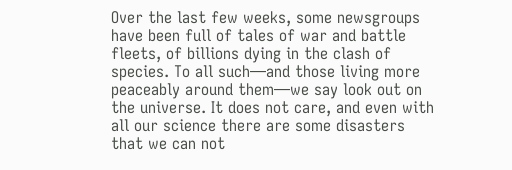Over the last few weeks, some newsgroups have been full of tales of war and battle fleets, of billions dying in the clash of species. To all such—and those living more peaceably around them—we say look out on the universe. It does not care, and even with all our science there are some disasters that we can not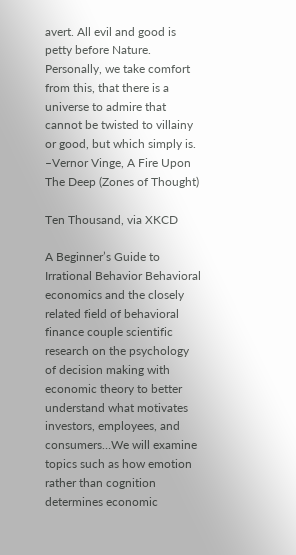avert. All evil and good is petty before Nature. Personally, we take comfort from this, that there is a universe to admire that cannot be twisted to villainy or good, but which simply is. –Vernor Vinge, A Fire Upon The Deep (Zones of Thought)

Ten Thousand, via XKCD

A Beginner’s Guide to Irrational Behavior Behavioral economics and the closely related field of behavioral finance couple scientific research on the psychology of decision making with economic theory to better understand what motivates investors, employees, and consumers…We will examine topics such as how emotion rather than cognition determines economic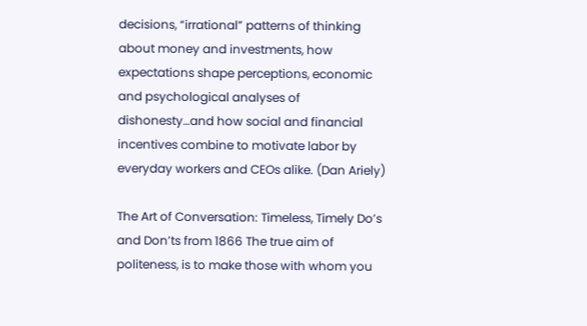decisions, “irrational” patterns of thinking about money and investments, how expectations shape perceptions, economic and psychological analyses of dishonesty…and how social and financial incentives combine to motivate labor by everyday workers and CEOs alike. (Dan Ariely)

The Art of Conversation: Timeless, Timely Do’s and Don’ts from 1866 The true aim of politeness, is to make those with whom you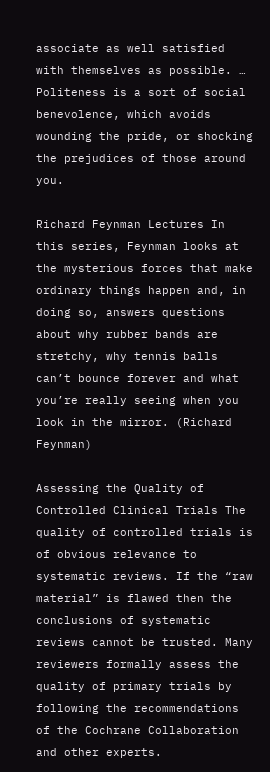associate as well satisfied with themselves as possible. … Politeness is a sort of social benevolence, which avoids wounding the pride, or shocking the prejudices of those around you.

Richard Feynman Lectures In this series, Feynman looks at the mysterious forces that make ordinary things happen and, in doing so, answers questions about why rubber bands are stretchy, why tennis balls can’t bounce forever and what you’re really seeing when you look in the mirror. (Richard Feynman)

Assessing the Quality of Controlled Clinical Trials The quality of controlled trials is of obvious relevance to systematic reviews. If the “raw material” is flawed then the conclusions of systematic reviews cannot be trusted. Many reviewers formally assess the quality of primary trials by following the recommendations of the Cochrane Collaboration and other experts.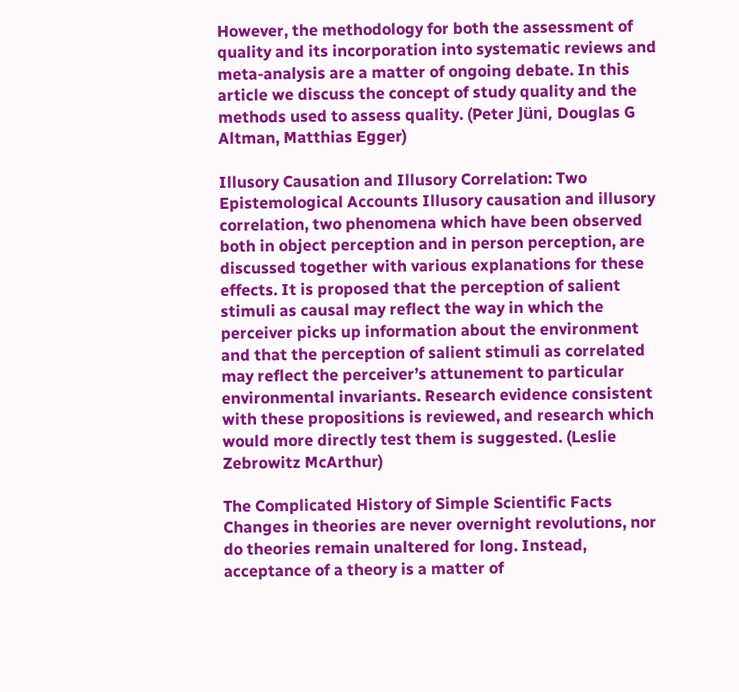However, the methodology for both the assessment of quality and its incorporation into systematic reviews and meta-analysis are a matter of ongoing debate. In this article we discuss the concept of study quality and the methods used to assess quality. (Peter Jüni, Douglas G Altman, Matthias Egger)

Illusory Causation and Illusory Correlation: Two Epistemological Accounts Illusory causation and illusory correlation, two phenomena which have been observed both in object perception and in person perception, are discussed together with various explanations for these effects. It is proposed that the perception of salient stimuli as causal may reflect the way in which the perceiver picks up information about the environment and that the perception of salient stimuli as correlated may reflect the perceiver’s attunement to particular environmental invariants. Research evidence consistent with these propositions is reviewed, and research which would more directly test them is suggested. (Leslie Zebrowitz McArthur)

The Complicated History of Simple Scientific Facts Changes in theories are never overnight revolutions, nor do theories remain unaltered for long. Instead, acceptance of a theory is a matter of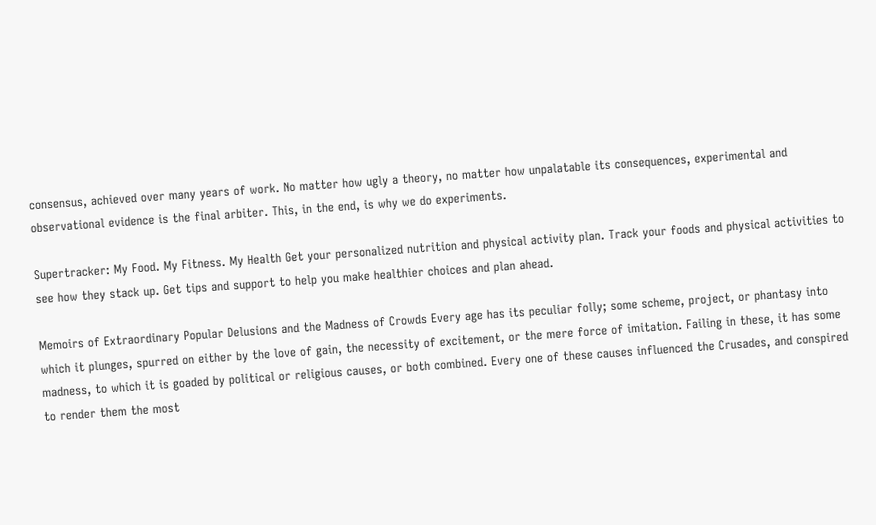consensus, achieved over many years of work. No matter how ugly a theory, no matter how unpalatable its consequences, experimental and observational evidence is the final arbiter. This, in the end, is why we do experiments.

Supertracker: My Food. My Fitness. My Health Get your personalized nutrition and physical activity plan. Track your foods and physical activities to see how they stack up. Get tips and support to help you make healthier choices and plan ahead.

Memoirs of Extraordinary Popular Delusions and the Madness of Crowds Every age has its peculiar folly; some scheme, project, or phantasy into which it plunges, spurred on either by the love of gain, the necessity of excitement, or the mere force of imitation. Failing in these, it has some madness, to which it is goaded by political or religious causes, or both combined. Every one of these causes influenced the Crusades, and conspired to render them the most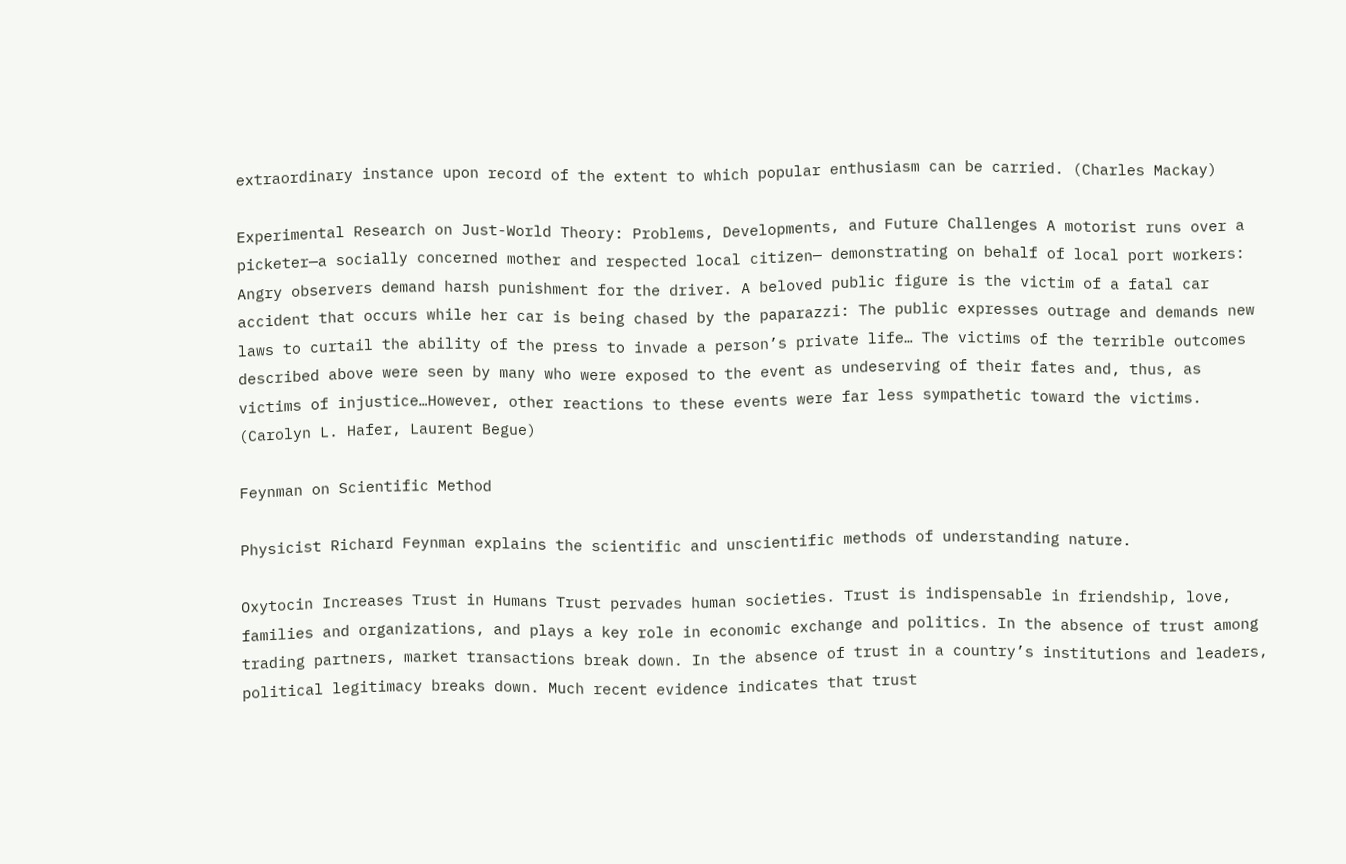extraordinary instance upon record of the extent to which popular enthusiasm can be carried. (Charles Mackay)

Experimental Research on Just-World Theory: Problems, Developments, and Future Challenges A motorist runs over a picketer—a socially concerned mother and respected local citizen— demonstrating on behalf of local port workers: Angry observers demand harsh punishment for the driver. A beloved public figure is the victim of a fatal car accident that occurs while her car is being chased by the paparazzi: The public expresses outrage and demands new laws to curtail the ability of the press to invade a person’s private life… The victims of the terrible outcomes described above were seen by many who were exposed to the event as undeserving of their fates and, thus, as victims of injustice…However, other reactions to these events were far less sympathetic toward the victims. (Carolyn L. Hafer, Laurent Begue)

Feynman on Scientific Method

Physicist Richard Feynman explains the scientific and unscientific methods of understanding nature.

Oxytocin Increases Trust in Humans Trust pervades human societies. Trust is indispensable in friendship, love, families and organizations, and plays a key role in economic exchange and politics. In the absence of trust among trading partners, market transactions break down. In the absence of trust in a country’s institutions and leaders, political legitimacy breaks down. Much recent evidence indicates that trust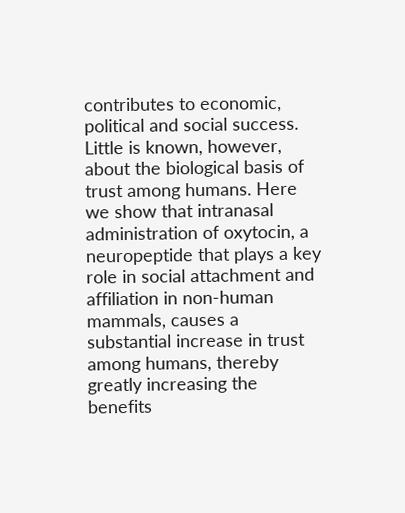contributes to economic, political and social success. Little is known, however, about the biological basis of trust among humans. Here we show that intranasal administration of oxytocin, a neuropeptide that plays a key role in social attachment and affiliation in non-human mammals, causes a substantial increase in trust among humans, thereby greatly increasing the benefits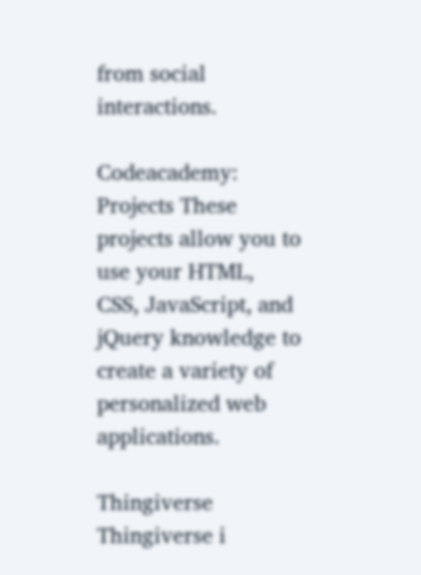from social interactions.

Codeacademy: Projects These projects allow you to use your HTML, CSS, JavaScript, and jQuery knowledge to create a variety of personalized web applications.

Thingiverse Thingiverse i